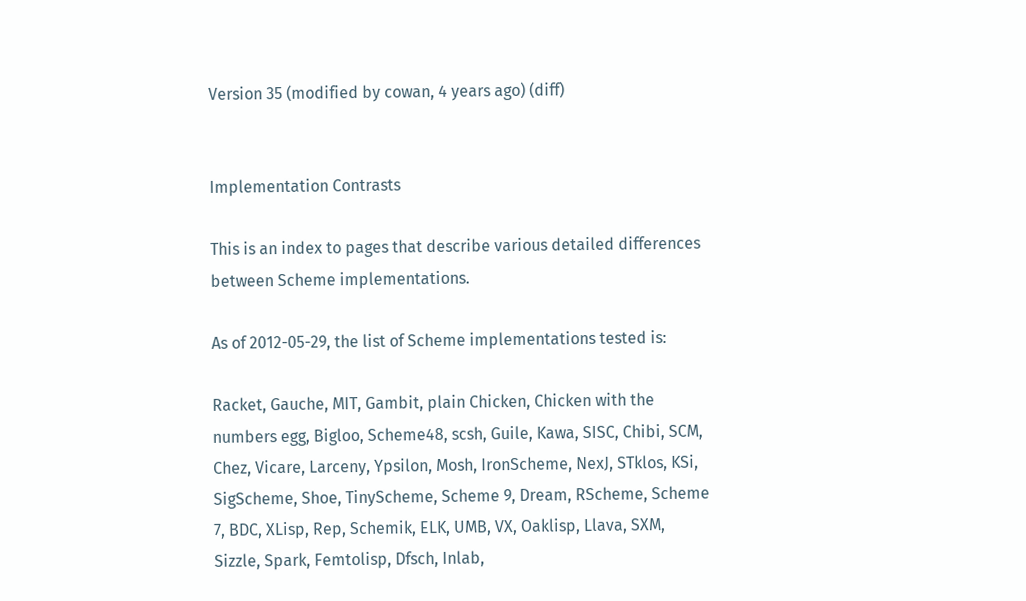Version 35 (modified by cowan, 4 years ago) (diff)


Implementation Contrasts

This is an index to pages that describe various detailed differences between Scheme implementations.

As of 2012-05-29, the list of Scheme implementations tested is:

Racket, Gauche, MIT, Gambit, plain Chicken, Chicken with the numbers egg, Bigloo, Scheme48, scsh, Guile, Kawa, SISC, Chibi, SCM, Chez, Vicare, Larceny, Ypsilon, Mosh, IronScheme, NexJ, STklos, KSi, SigScheme, Shoe, TinyScheme, Scheme 9, Dream, RScheme, Scheme 7, BDC, XLisp, Rep, Schemik, ELK, UMB, VX, Oaklisp, Llava, SXM, Sizzle, Spark, Femtolisp, Dfsch, Inlab,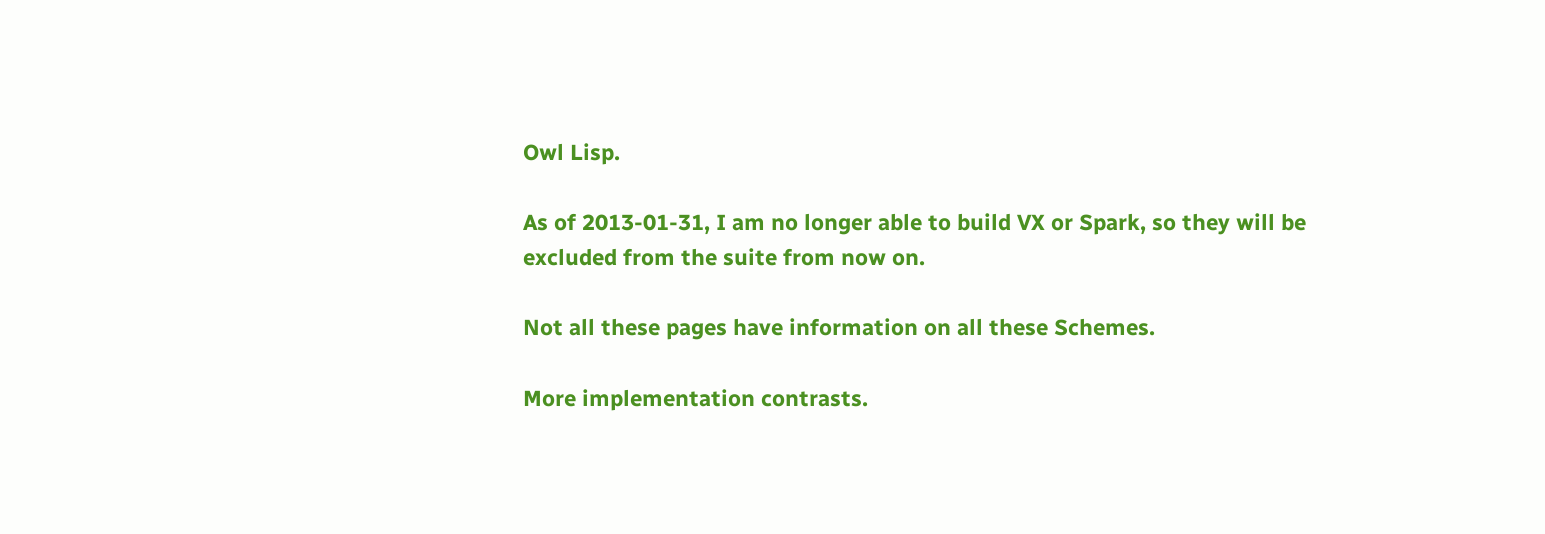Owl Lisp.

As of 2013-01-31, I am no longer able to build VX or Spark, so they will be excluded from the suite from now on.

Not all these pages have information on all these Schemes.

More implementation contrasts.